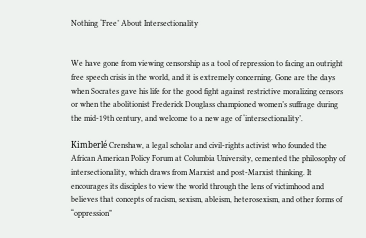Nothing ‘Free’ About Intersectionality


We have gone from viewing censorship as a tool of repression to facing an outright free speech crisis in the world, and it is extremely concerning. Gone are the days when Socrates gave his life for the good fight against restrictive moralizing censors or when the abolitionist Frederick Douglass championed women’s suffrage during the mid-19th century, and welcome to a new age of ‘intersectionality’.

Kimberlé Crenshaw, a legal scholar and civil-rights activist who founded the African American Policy Forum at Columbia University, cemented the philosophy of intersectionality, which draws from Marxist and post-Marxist thinking. It encourages its disciples to view the world through the lens of victimhood and believes that concepts of racism, sexism, ableism, heterosexism, and other forms of “oppression”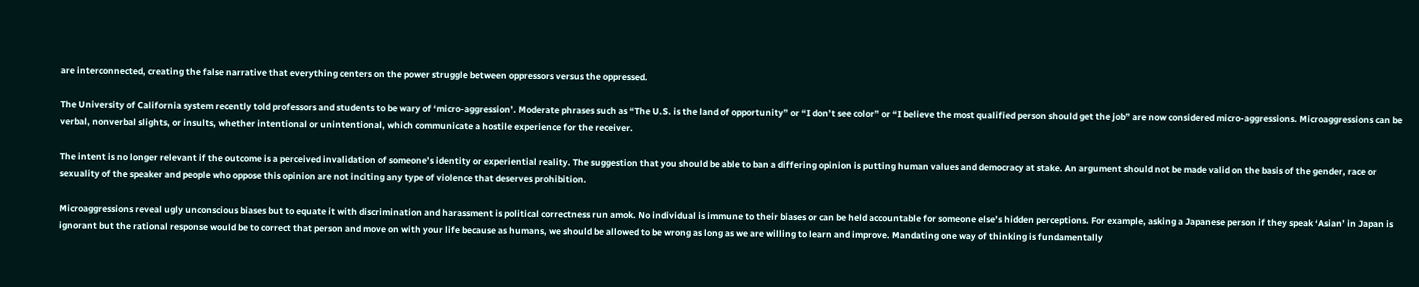are interconnected, creating the false narrative that everything centers on the power struggle between oppressors versus the oppressed.

The University of California system recently told professors and students to be wary of ‘micro-aggression’. Moderate phrases such as “The U.S. is the land of opportunity” or “I don’t see color” or “I believe the most qualified person should get the job” are now considered micro-aggressions. Microaggressions can be verbal, nonverbal slights, or insults, whether intentional or unintentional, which communicate a hostile experience for the receiver.

The intent is no longer relevant if the outcome is a perceived invalidation of someone’s identity or experiential reality. The suggestion that you should be able to ban a differing opinion is putting human values and democracy at stake. An argument should not be made valid on the basis of the gender, race or sexuality of the speaker and people who oppose this opinion are not inciting any type of violence that deserves prohibition.

Microaggressions reveal ugly unconscious biases but to equate it with discrimination and harassment is political correctness run amok. No individual is immune to their biases or can be held accountable for someone else’s hidden perceptions. For example, asking a Japanese person if they speak ‘Asian’ in Japan is ignorant but the rational response would be to correct that person and move on with your life because as humans, we should be allowed to be wrong as long as we are willing to learn and improve. Mandating one way of thinking is fundamentally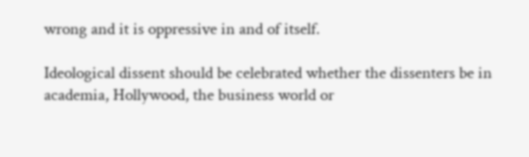wrong and it is oppressive in and of itself.

Ideological dissent should be celebrated whether the dissenters be in academia, Hollywood, the business world or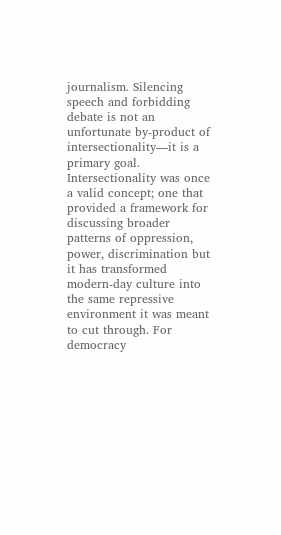journalism. Silencing speech and forbidding debate is not an unfortunate by-product of intersectionality—it is a primary goal. Intersectionality was once a valid concept; one that provided a framework for discussing broader patterns of oppression, power, discrimination but it has transformed modern-day culture into the same repressive environment it was meant to cut through. For democracy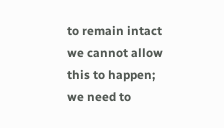to remain intact we cannot allow this to happen; we need to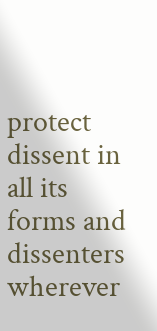protect dissent in all its forms and dissenters wherever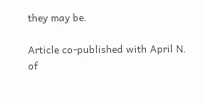they may be.

Article co-published with April N. of